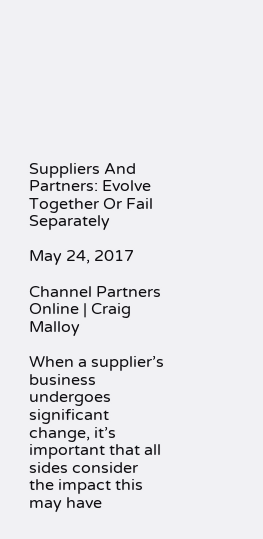Suppliers And Partners: Evolve Together Or Fail Separately

May 24, 2017

Channel Partners Online | Craig Malloy

When a supplier’s business undergoes significant change, it’s important that all sides consider the impact this may have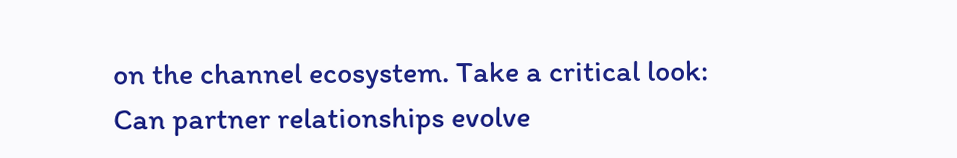on the channel ecosystem. Take a critical look: Can partner relationships evolve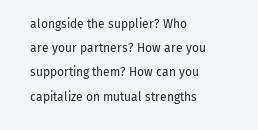alongside the supplier? Who are your partners? How are you supporting them? How can you capitalize on mutual strengths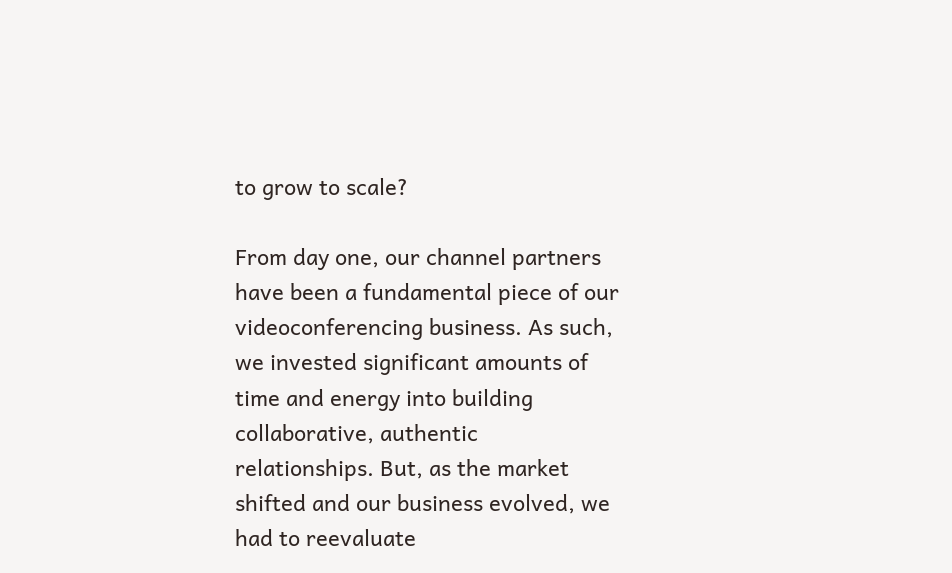to grow to scale?

From day one, our channel partners have been a fundamental piece of our videoconferencing business. As such, we invested significant amounts of time and energy into building collaborative, authentic relationships. But, as the market shifted and our business evolved, we had to reevaluate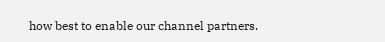how best to enable our channel partners.